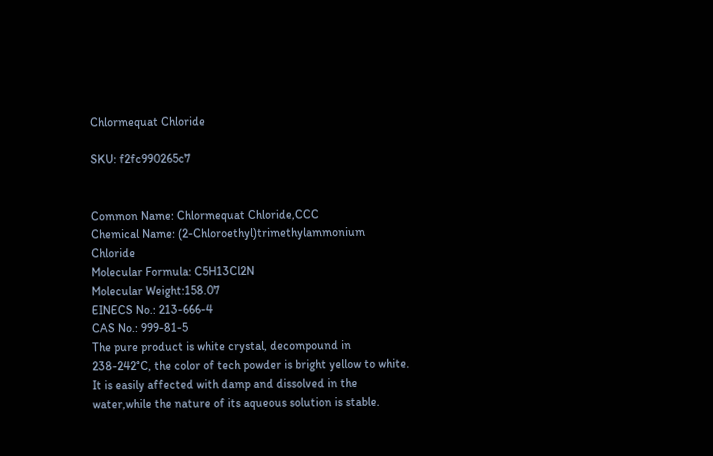Chlormequat Chloride

SKU: f2fc990265c7


Common Name: Chlormequat Chloride,CCC
Chemical Name: (2-Chloroethyl)trimethylammonium Chloride
Molecular Formula: C5H13Cl2N
Molecular Weight:158.07
EINECS No.: 213-666-4
CAS No.: 999-81-5
The pure product is white crystal, decompound in 238-242°C, the color of tech powder is bright yellow to white. It is easily affected with damp and dissolved in the water,while the nature of its aqueous solution is stable.